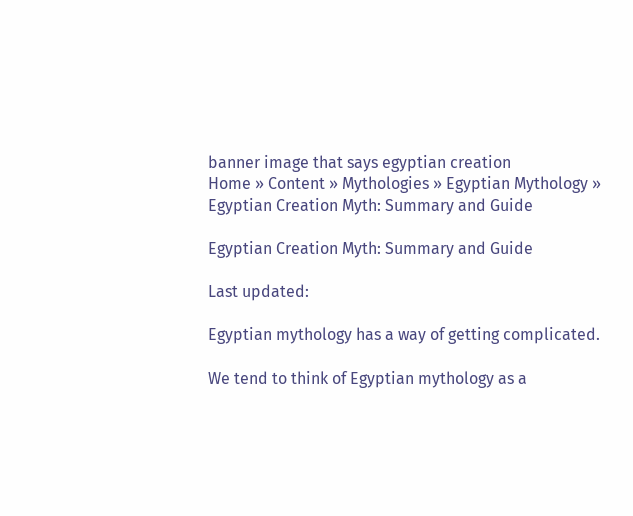banner image that says egyptian creation
Home » Content » Mythologies » Egyptian Mythology » Egyptian Creation Myth: Summary and Guide

Egyptian Creation Myth: Summary and Guide

Last updated:

Egyptian mythology has a way of getting complicated.

We tend to think of Egyptian mythology as a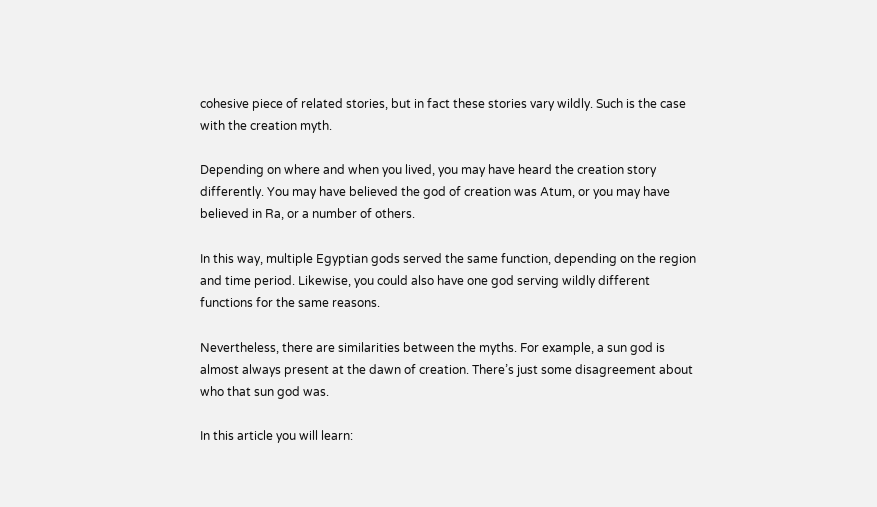cohesive piece of related stories, but in fact these stories vary wildly. Such is the case with the creation myth.

Depending on where and when you lived, you may have heard the creation story differently. You may have believed the god of creation was Atum, or you may have believed in Ra, or a number of others.

In this way, multiple Egyptian gods served the same function, depending on the region and time period. Likewise, you could also have one god serving wildly different functions for the same reasons.

Nevertheless, there are similarities between the myths. For example, a sun god is almost always present at the dawn of creation. There’s just some disagreement about who that sun god was.

In this article you will learn: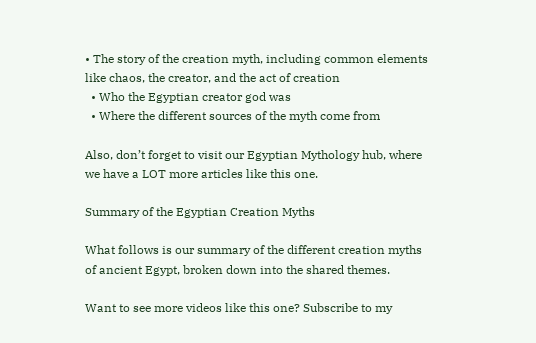• The story of the creation myth, including common elements like chaos, the creator, and the act of creation
  • Who the Egyptian creator god was
  • Where the different sources of the myth come from

Also, don’t forget to visit our Egyptian Mythology hub, where we have a LOT more articles like this one.

Summary of the Egyptian Creation Myths

What follows is our summary of the different creation myths of ancient Egypt, broken down into the shared themes.

Want to see more videos like this one? Subscribe to my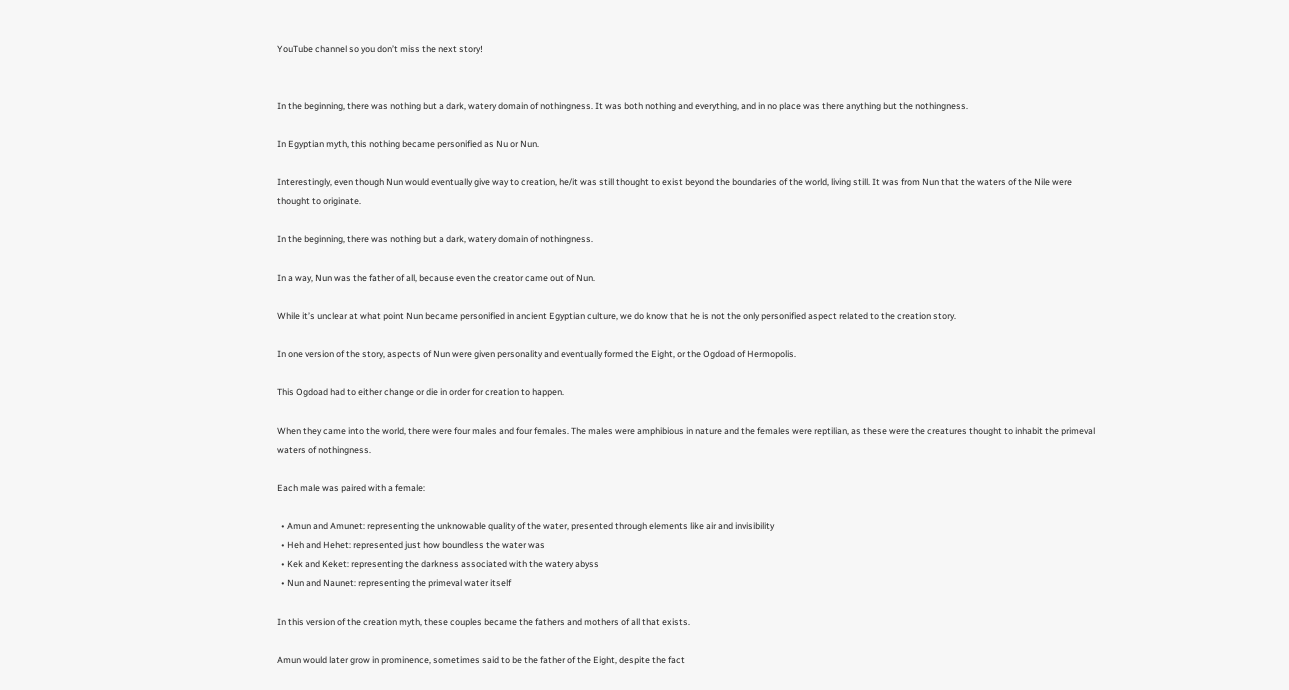YouTube channel so you don’t miss the next story!


In the beginning, there was nothing but a dark, watery domain of nothingness. It was both nothing and everything, and in no place was there anything but the nothingness.

In Egyptian myth, this nothing became personified as Nu or Nun.

Interestingly, even though Nun would eventually give way to creation, he/it was still thought to exist beyond the boundaries of the world, living still. It was from Nun that the waters of the Nile were thought to originate.

In the beginning, there was nothing but a dark, watery domain of nothingness.

In a way, Nun was the father of all, because even the creator came out of Nun.

While it’s unclear at what point Nun became personified in ancient Egyptian culture, we do know that he is not the only personified aspect related to the creation story.

In one version of the story, aspects of Nun were given personality and eventually formed the Eight, or the Ogdoad of Hermopolis.

This Ogdoad had to either change or die in order for creation to happen.

When they came into the world, there were four males and four females. The males were amphibious in nature and the females were reptilian, as these were the creatures thought to inhabit the primeval waters of nothingness.

Each male was paired with a female:

  • Amun and Amunet: representing the unknowable quality of the water, presented through elements like air and invisibility
  • Heh and Hehet: represented just how boundless the water was
  • Kek and Keket: representing the darkness associated with the watery abyss
  • Nun and Naunet: representing the primeval water itself

In this version of the creation myth, these couples became the fathers and mothers of all that exists.

Amun would later grow in prominence, sometimes said to be the father of the Eight, despite the fact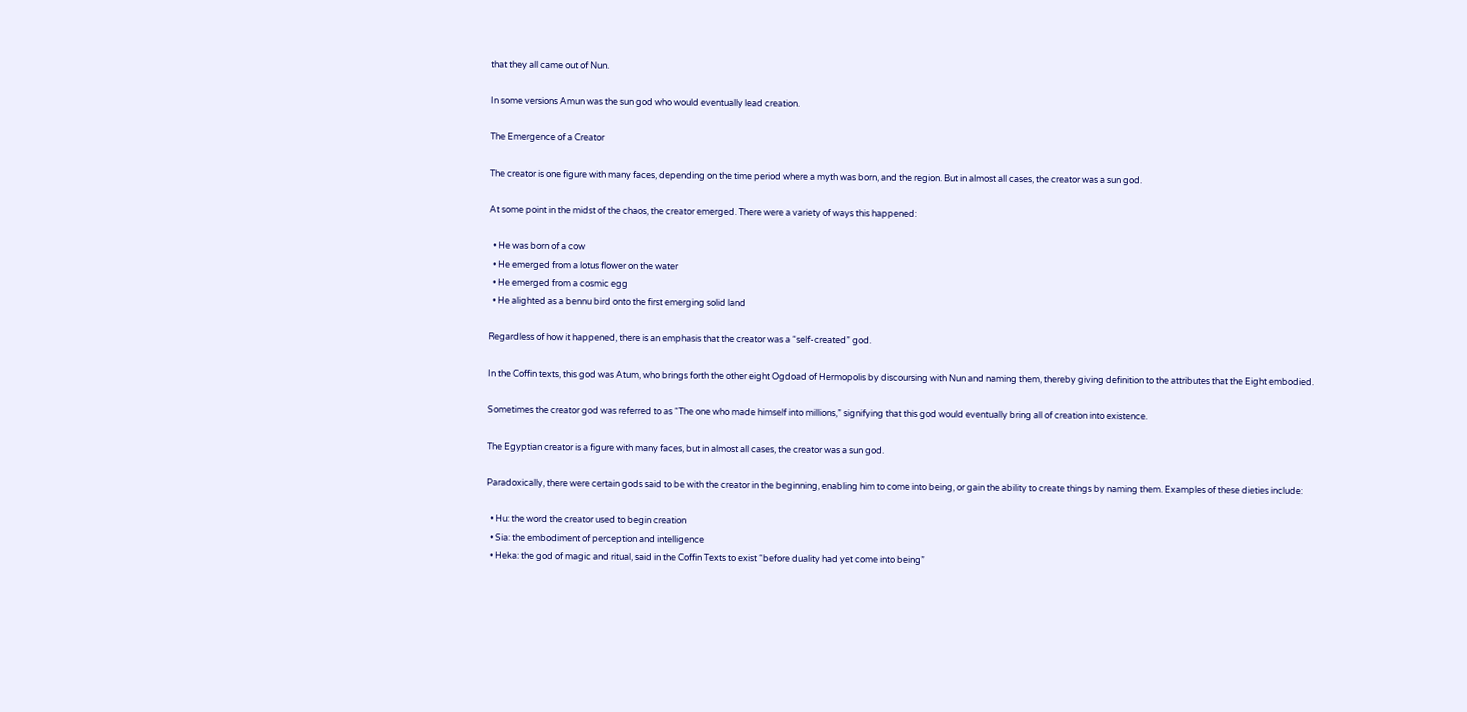that they all came out of Nun.

In some versions Amun was the sun god who would eventually lead creation.

The Emergence of a Creator

The creator is one figure with many faces, depending on the time period where a myth was born, and the region. But in almost all cases, the creator was a sun god.

At some point in the midst of the chaos, the creator emerged. There were a variety of ways this happened:

  • He was born of a cow
  • He emerged from a lotus flower on the water
  • He emerged from a cosmic egg
  • He alighted as a bennu bird onto the first emerging solid land

Regardless of how it happened, there is an emphasis that the creator was a “self-created” god.

In the Coffin texts, this god was Atum, who brings forth the other eight Ogdoad of Hermopolis by discoursing with Nun and naming them, thereby giving definition to the attributes that the Eight embodied.

Sometimes the creator god was referred to as “The one who made himself into millions,” signifying that this god would eventually bring all of creation into existence.

The Egyptian creator is a figure with many faces, but in almost all cases, the creator was a sun god.

Paradoxically, there were certain gods said to be with the creator in the beginning, enabling him to come into being, or gain the ability to create things by naming them. Examples of these dieties include:

  • Hu: the word the creator used to begin creation
  • Sia: the embodiment of perception and intelligence
  • Heka: the god of magic and ritual, said in the Coffin Texts to exist “before duality had yet come into being”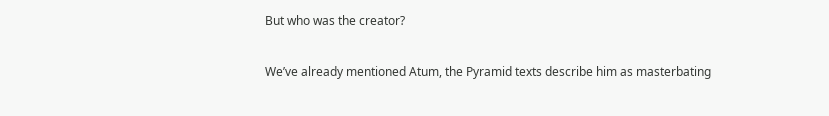But who was the creator?

We’ve already mentioned Atum, the Pyramid texts describe him as masterbating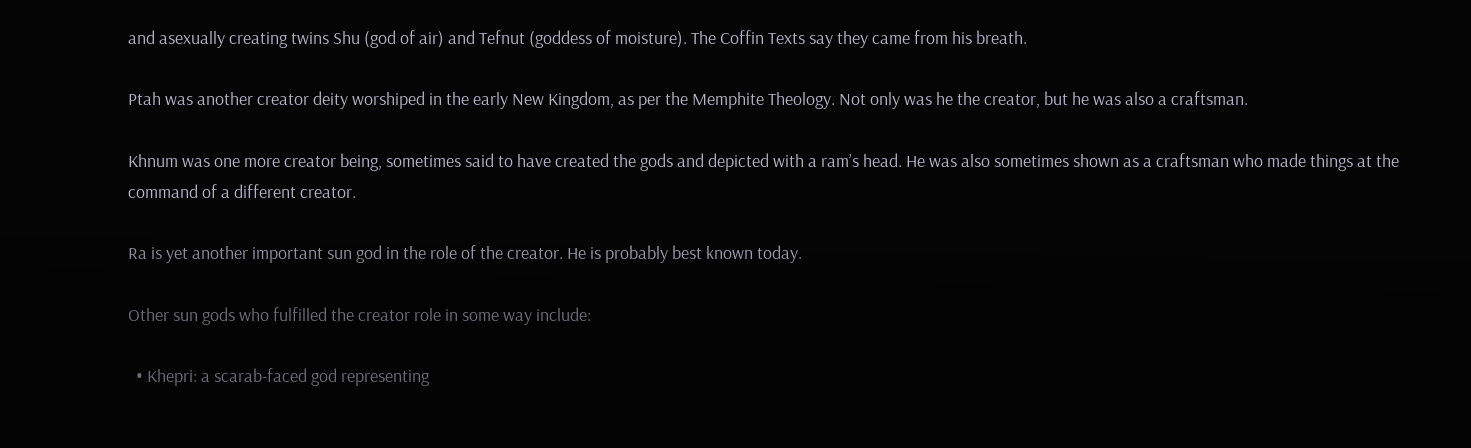and asexually creating twins Shu (god of air) and Tefnut (goddess of moisture). The Coffin Texts say they came from his breath.

Ptah was another creator deity worshiped in the early New Kingdom, as per the Memphite Theology. Not only was he the creator, but he was also a craftsman.

Khnum was one more creator being, sometimes said to have created the gods and depicted with a ram’s head. He was also sometimes shown as a craftsman who made things at the command of a different creator.

Ra is yet another important sun god in the role of the creator. He is probably best known today.

Other sun gods who fulfilled the creator role in some way include:

  • Khepri: a scarab-faced god representing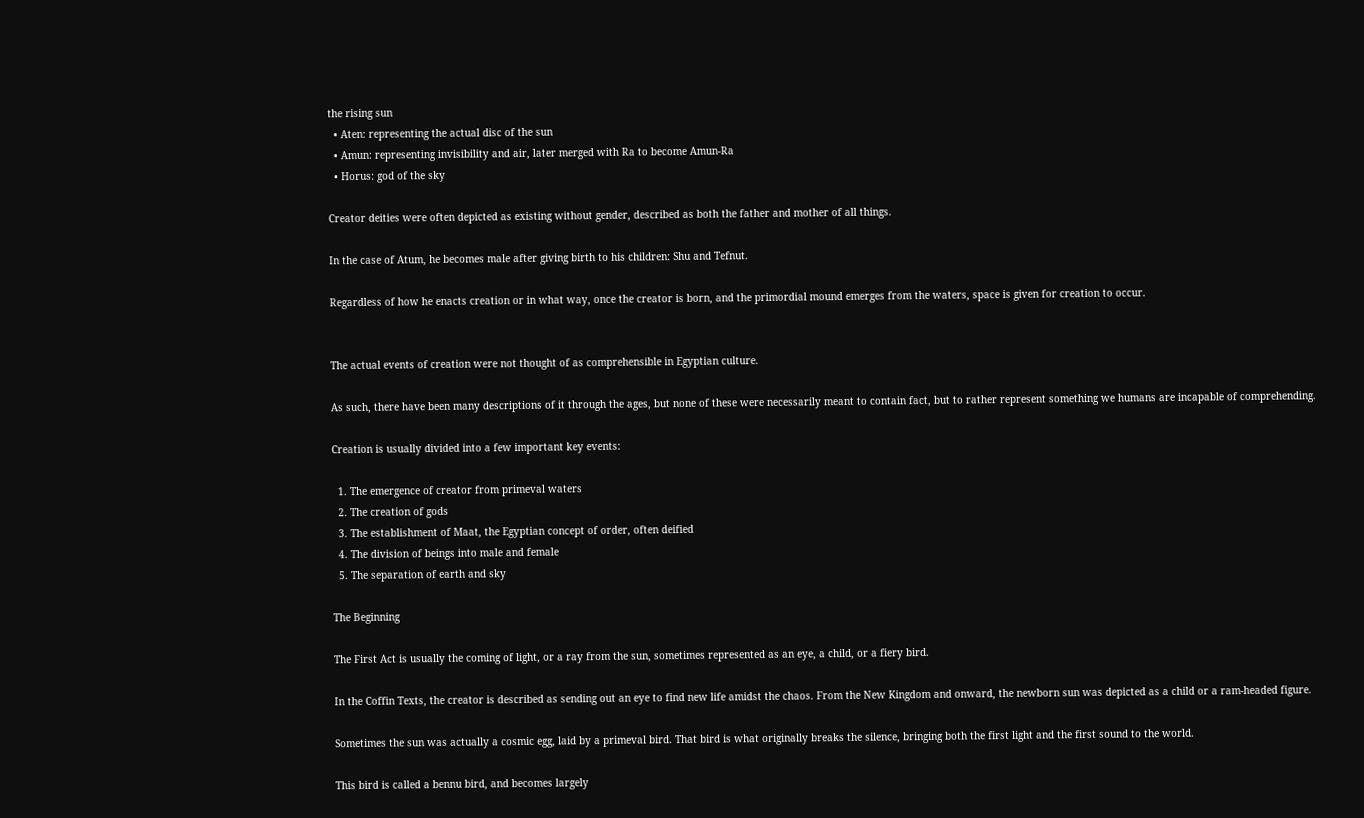the rising sun
  • Aten: representing the actual disc of the sun
  • Amun: representing invisibility and air, later merged with Ra to become Amun-Ra
  • Horus: god of the sky

Creator deities were often depicted as existing without gender, described as both the father and mother of all things.

In the case of Atum, he becomes male after giving birth to his children: Shu and Tefnut.

Regardless of how he enacts creation or in what way, once the creator is born, and the primordial mound emerges from the waters, space is given for creation to occur.


The actual events of creation were not thought of as comprehensible in Egyptian culture.

As such, there have been many descriptions of it through the ages, but none of these were necessarily meant to contain fact, but to rather represent something we humans are incapable of comprehending.

Creation is usually divided into a few important key events:

  1. The emergence of creator from primeval waters
  2. The creation of gods
  3. The establishment of Maat, the Egyptian concept of order, often deified
  4. The division of beings into male and female
  5. The separation of earth and sky

The Beginning

The First Act is usually the coming of light, or a ray from the sun, sometimes represented as an eye, a child, or a fiery bird.

In the Coffin Texts, the creator is described as sending out an eye to find new life amidst the chaos. From the New Kingdom and onward, the newborn sun was depicted as a child or a ram-headed figure.

Sometimes the sun was actually a cosmic egg, laid by a primeval bird. That bird is what originally breaks the silence, bringing both the first light and the first sound to the world.

This bird is called a bennu bird, and becomes largely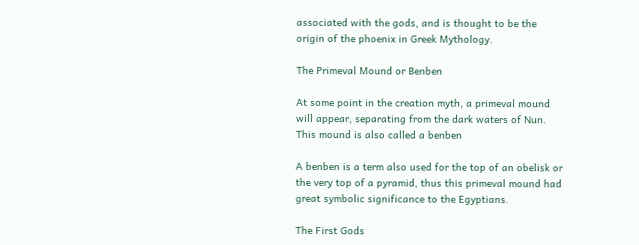associated with the gods, and is thought to be the origin of the phoenix in Greek Mythology.

The Primeval Mound or Benben

At some point in the creation myth, a primeval mound will appear, separating from the dark waters of Nun. This mound is also called a benben

A benben is a term also used for the top of an obelisk or the very top of a pyramid, thus this primeval mound had great symbolic significance to the Egyptians.

The First Gods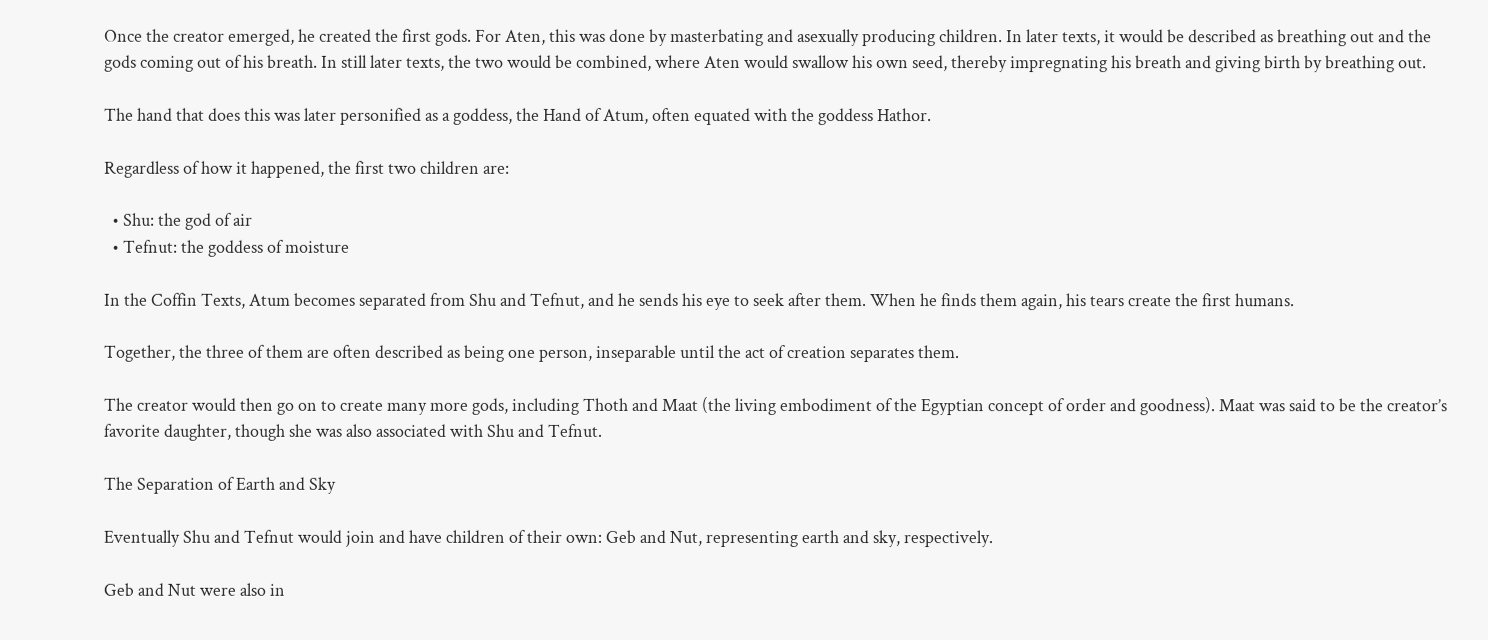Once the creator emerged, he created the first gods. For Aten, this was done by masterbating and asexually producing children. In later texts, it would be described as breathing out and the gods coming out of his breath. In still later texts, the two would be combined, where Aten would swallow his own seed, thereby impregnating his breath and giving birth by breathing out.

The hand that does this was later personified as a goddess, the Hand of Atum, often equated with the goddess Hathor.

Regardless of how it happened, the first two children are:

  • Shu: the god of air
  • Tefnut: the goddess of moisture

In the Coffin Texts, Atum becomes separated from Shu and Tefnut, and he sends his eye to seek after them. When he finds them again, his tears create the first humans.

Together, the three of them are often described as being one person, inseparable until the act of creation separates them.

The creator would then go on to create many more gods, including Thoth and Maat (the living embodiment of the Egyptian concept of order and goodness). Maat was said to be the creator’s favorite daughter, though she was also associated with Shu and Tefnut.

The Separation of Earth and Sky

Eventually Shu and Tefnut would join and have children of their own: Geb and Nut, representing earth and sky, respectively.

Geb and Nut were also in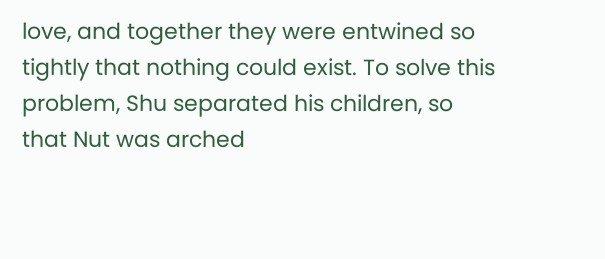love, and together they were entwined so tightly that nothing could exist. To solve this problem, Shu separated his children, so that Nut was arched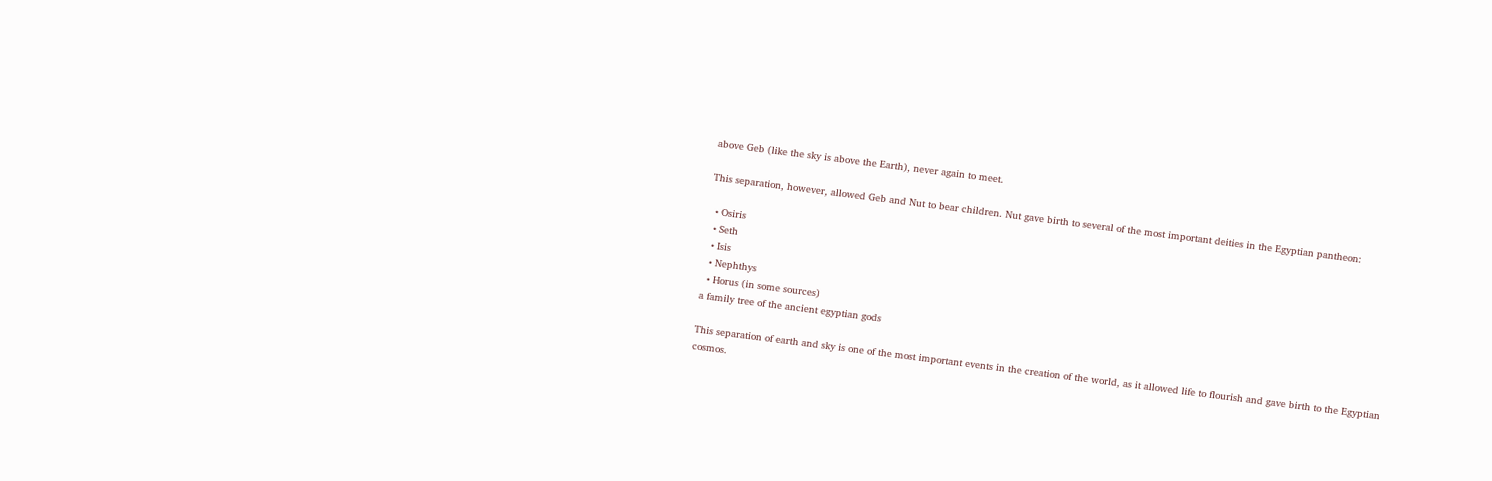above Geb (like the sky is above the Earth), never again to meet.

This separation, however, allowed Geb and Nut to bear children. Nut gave birth to several of the most important deities in the Egyptian pantheon:

  • Osiris
  • Seth
  • Isis
  • Nephthys
  • Horus (in some sources)
a family tree of the ancient egyptian gods

This separation of earth and sky is one of the most important events in the creation of the world, as it allowed life to flourish and gave birth to the Egyptian cosmos.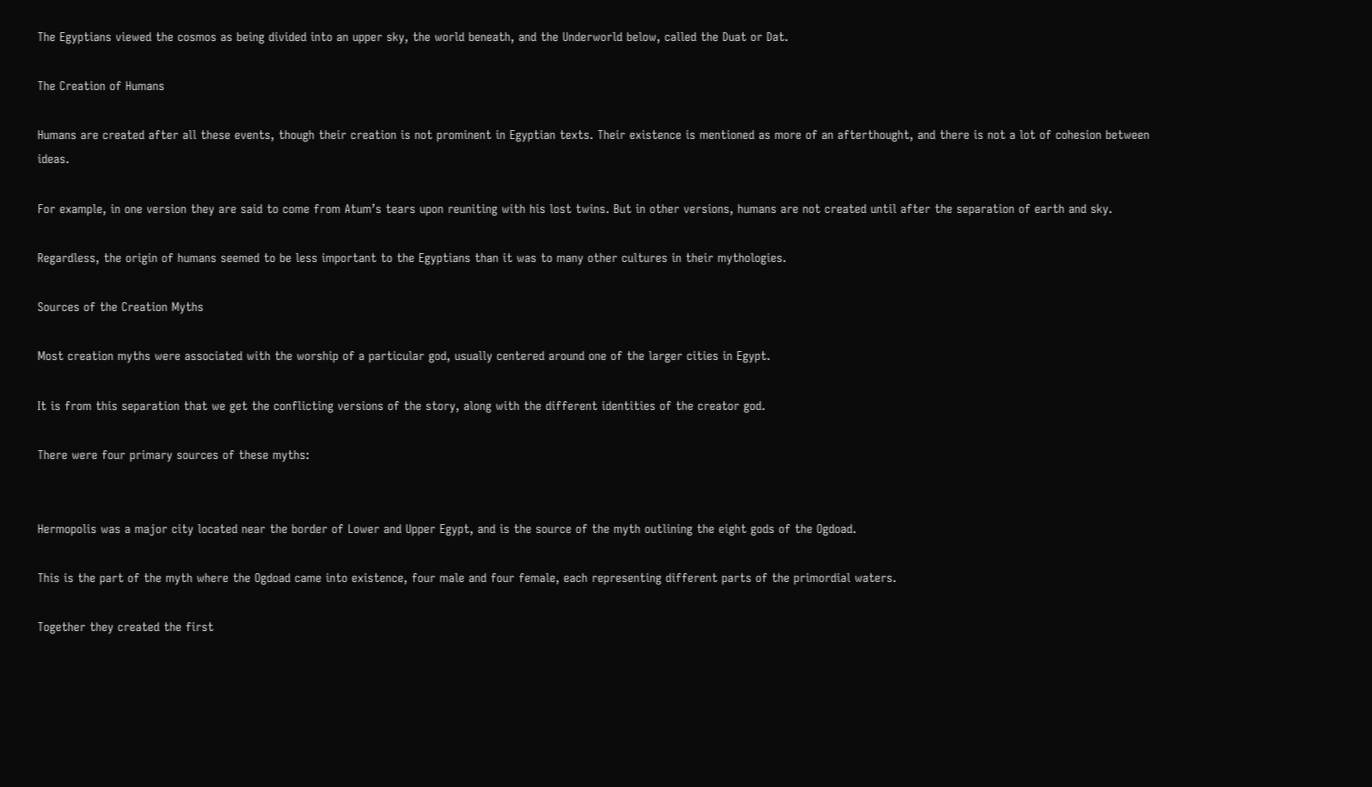The Egyptians viewed the cosmos as being divided into an upper sky, the world beneath, and the Underworld below, called the Duat or Dat.

The Creation of Humans

Humans are created after all these events, though their creation is not prominent in Egyptian texts. Their existence is mentioned as more of an afterthought, and there is not a lot of cohesion between ideas.

For example, in one version they are said to come from Atum’s tears upon reuniting with his lost twins. But in other versions, humans are not created until after the separation of earth and sky.

Regardless, the origin of humans seemed to be less important to the Egyptians than it was to many other cultures in their mythologies.

Sources of the Creation Myths

Most creation myths were associated with the worship of a particular god, usually centered around one of the larger cities in Egypt.

It is from this separation that we get the conflicting versions of the story, along with the different identities of the creator god.

There were four primary sources of these myths:


Hermopolis was a major city located near the border of Lower and Upper Egypt, and is the source of the myth outlining the eight gods of the Ogdoad.

This is the part of the myth where the Ogdoad came into existence, four male and four female, each representing different parts of the primordial waters.

Together they created the first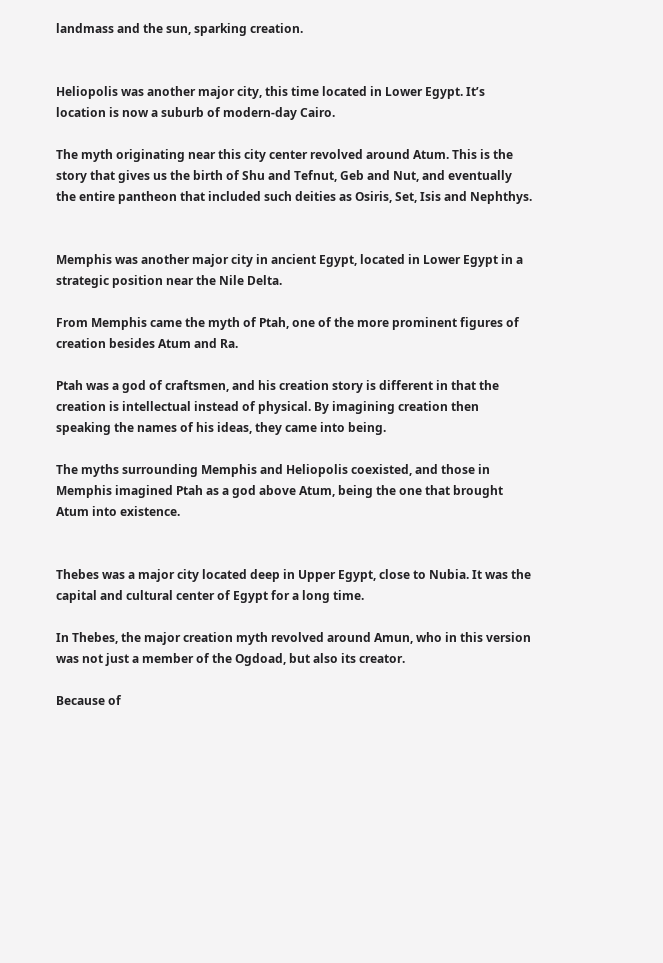landmass and the sun, sparking creation.


Heliopolis was another major city, this time located in Lower Egypt. It’s location is now a suburb of modern-day Cairo.

The myth originating near this city center revolved around Atum. This is the story that gives us the birth of Shu and Tefnut, Geb and Nut, and eventually the entire pantheon that included such deities as Osiris, Set, Isis and Nephthys.


Memphis was another major city in ancient Egypt, located in Lower Egypt in a strategic position near the Nile Delta.

From Memphis came the myth of Ptah, one of the more prominent figures of creation besides Atum and Ra.

Ptah was a god of craftsmen, and his creation story is different in that the creation is intellectual instead of physical. By imagining creation then speaking the names of his ideas, they came into being.

The myths surrounding Memphis and Heliopolis coexisted, and those in Memphis imagined Ptah as a god above Atum, being the one that brought Atum into existence.


Thebes was a major city located deep in Upper Egypt, close to Nubia. It was the capital and cultural center of Egypt for a long time.

In Thebes, the major creation myth revolved around Amun, who in this version was not just a member of the Ogdoad, but also its creator.

Because of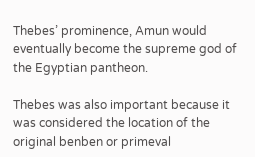Thebes’ prominence, Amun would eventually become the supreme god of the Egyptian pantheon.

Thebes was also important because it was considered the location of the original benben or primeval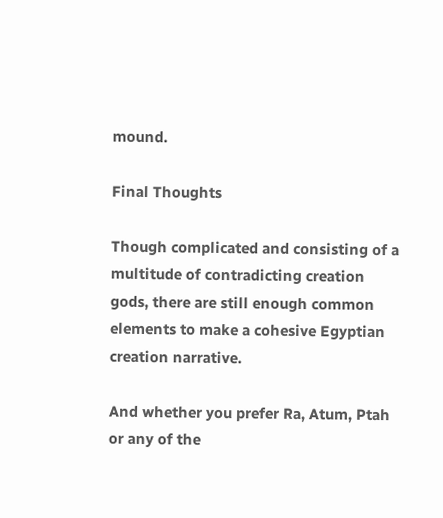mound.

Final Thoughts

Though complicated and consisting of a multitude of contradicting creation gods, there are still enough common elements to make a cohesive Egyptian creation narrative.

And whether you prefer Ra, Atum, Ptah or any of the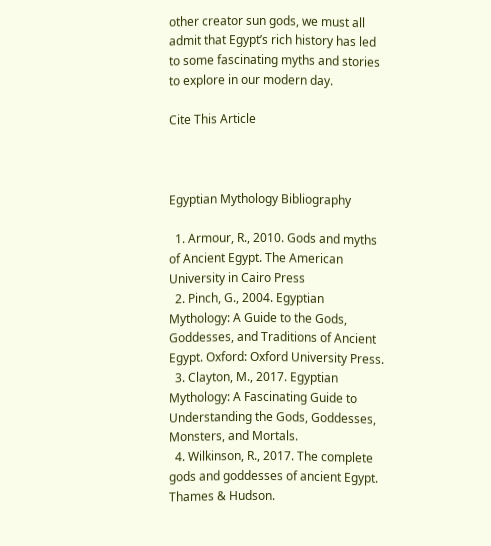other creator sun gods, we must all admit that Egypt’s rich history has led to some fascinating myths and stories to explore in our modern day.

Cite This Article



Egyptian Mythology Bibliography

  1. Armour, R., 2010. Gods and myths of Ancient Egypt. The American University in Cairo Press
  2. Pinch, G., 2004. Egyptian Mythology: A Guide to the Gods, Goddesses, and Traditions of Ancient Egypt. Oxford: Oxford University Press.
  3. Clayton, M., 2017. Egyptian Mythology: A Fascinating Guide to Understanding the Gods, Goddesses, Monsters, and Mortals.
  4. Wilkinson, R., 2017. The complete gods and goddesses of ancient Egypt. Thames & Hudson.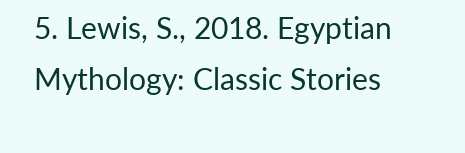5. Lewis, S., 2018. Egyptian Mythology: Classic Stories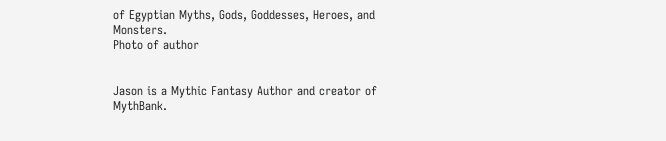of Egyptian Myths, Gods, Goddesses, Heroes, and Monsters.
Photo of author


Jason is a Mythic Fantasy Author and creator of MythBank.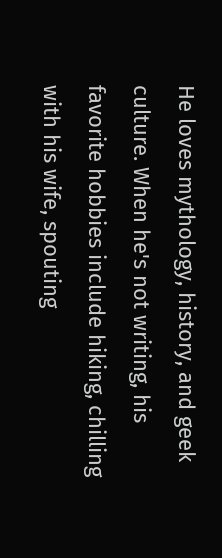He loves mythology, history, and geek culture. When he's not writing, his favorite hobbies include hiking, chilling with his wife, spouting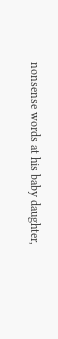nonsense words at his baby daughter,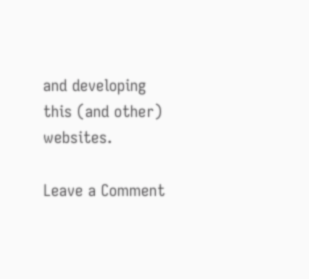and developing this (and other) websites.

Leave a Comment